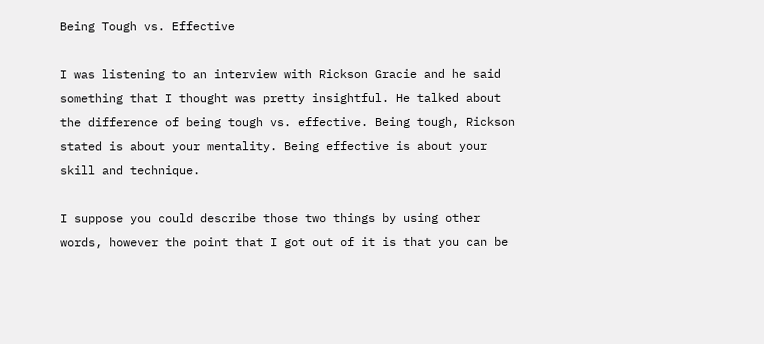Being Tough vs. Effective

I was listening to an interview with Rickson Gracie and he said something that I thought was pretty insightful. He talked about the difference of being tough vs. effective. Being tough, Rickson stated is about your mentality. Being effective is about your skill and technique.

I suppose you could describe those two things by using other words, however the point that I got out of it is that you can be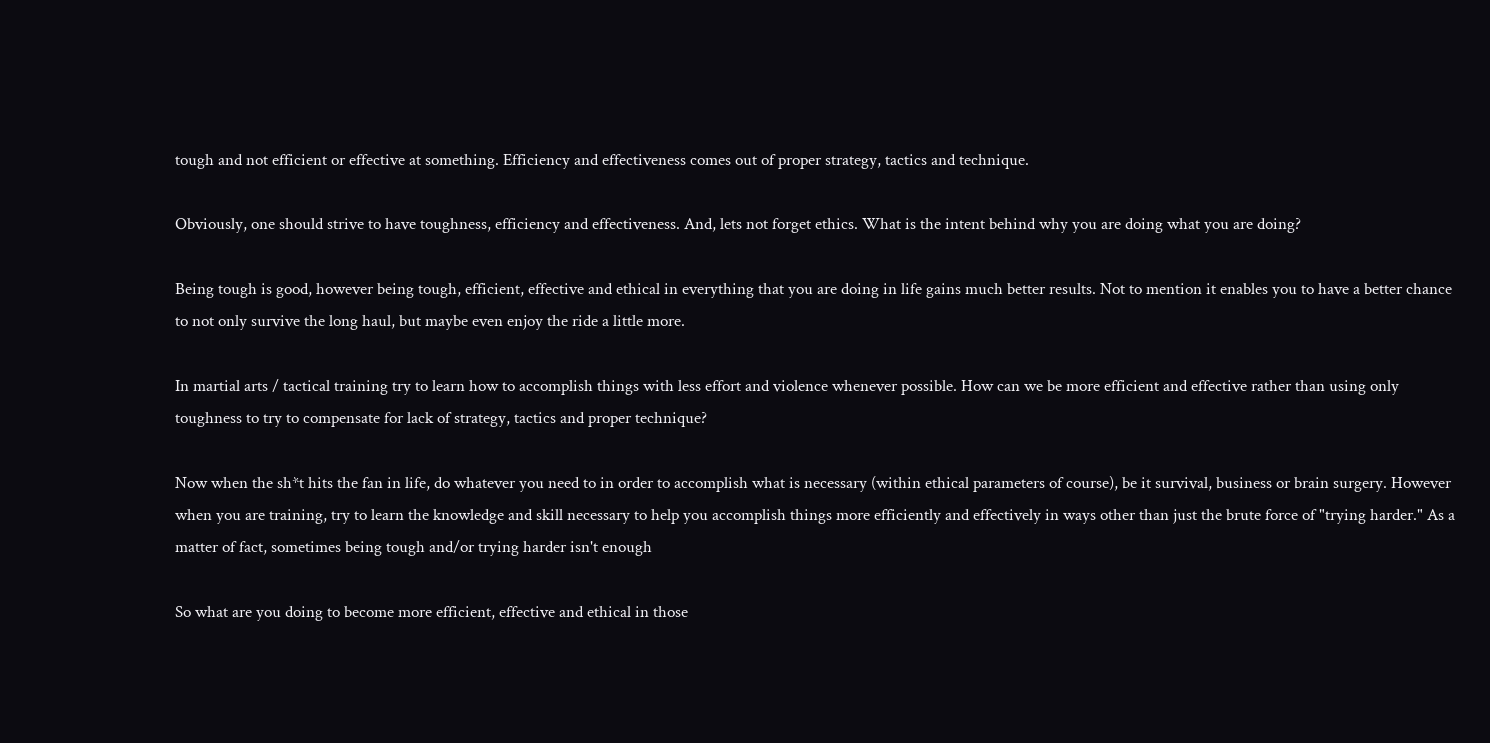tough and not efficient or effective at something. Efficiency and effectiveness comes out of proper strategy, tactics and technique.

Obviously, one should strive to have toughness, efficiency and effectiveness. And, lets not forget ethics. What is the intent behind why you are doing what you are doing?

Being tough is good, however being tough, efficient, effective and ethical in everything that you are doing in life gains much better results. Not to mention it enables you to have a better chance to not only survive the long haul, but maybe even enjoy the ride a little more.

In martial arts / tactical training try to learn how to accomplish things with less effort and violence whenever possible. How can we be more efficient and effective rather than using only toughness to try to compensate for lack of strategy, tactics and proper technique?

Now when the sh*t hits the fan in life, do whatever you need to in order to accomplish what is necessary (within ethical parameters of course), be it survival, business or brain surgery. However when you are training, try to learn the knowledge and skill necessary to help you accomplish things more efficiently and effectively in ways other than just the brute force of "trying harder." As a matter of fact, sometimes being tough and/or trying harder isn't enough

So what are you doing to become more efficient, effective and ethical in those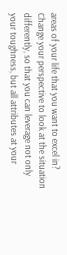areas of your life that you want to excel in? Change your perspective to look at the situation differently, so that you can leverage not only your toughness, but all attributes at your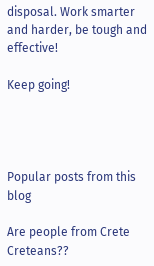disposal. Work smarter and harder, be tough and effective!

Keep going!




Popular posts from this blog

Are people from Crete Creteans??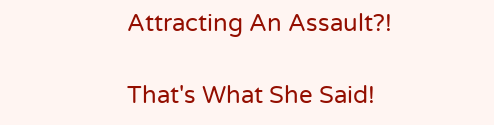Attracting An Assault?!

That's What She Said!